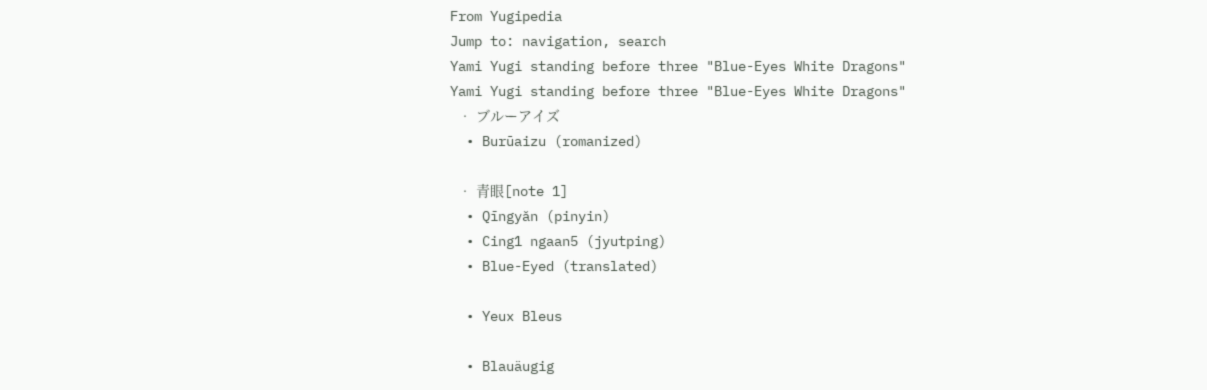From Yugipedia
Jump to: navigation, search
Yami Yugi standing before three "Blue-Eyes White Dragons"
Yami Yugi standing before three "Blue-Eyes White Dragons"
  • ブルーアイズ
  • Burūaizu (romanized)

  • 青眼[note 1]
  • Qīngyǎn (pinyin)
  • Cing1 ngaan5 (jyutping)
  • Blue-Eyed (translated)

  • Yeux Bleus

  • Blauäugig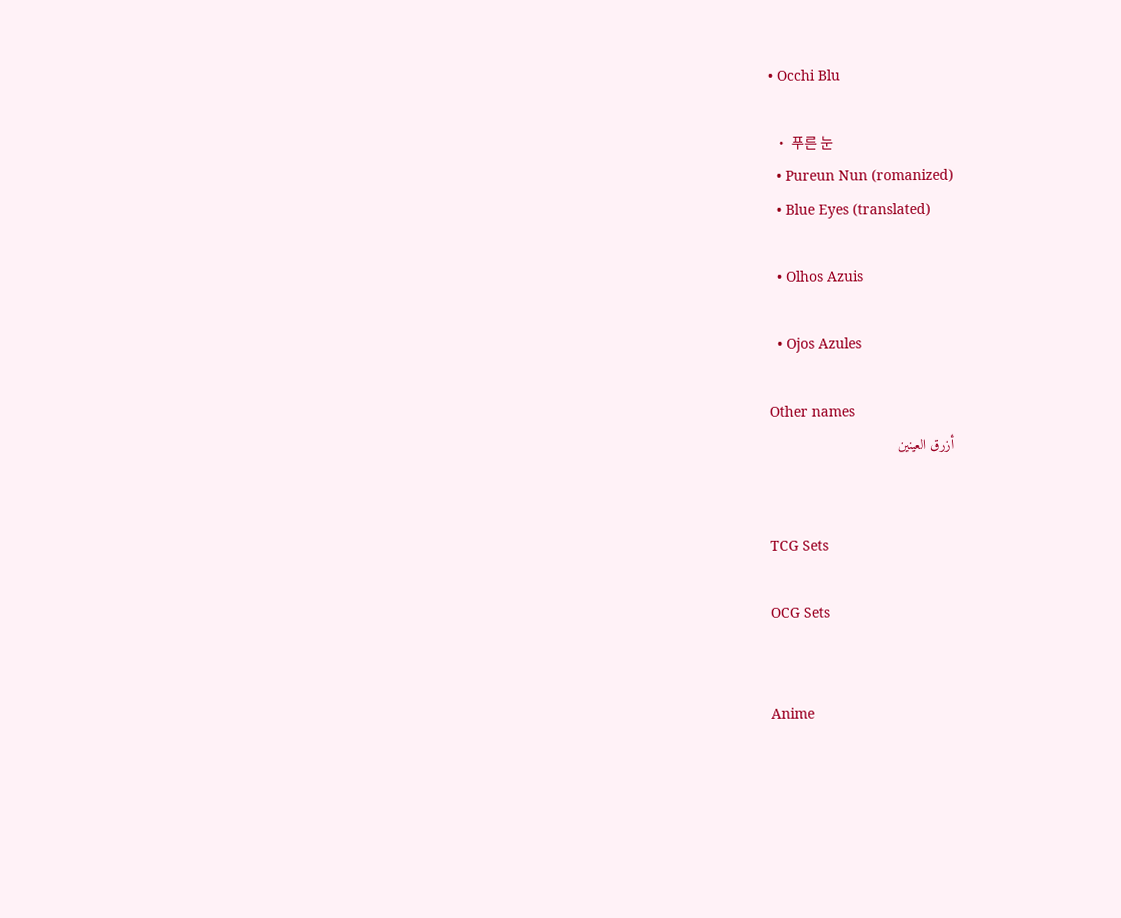• Occhi Blu

  • 푸른 눈
  • Pureun Nun (romanized)
  • Blue Eyes (translated)

  • Olhos Azuis

  • Ojos Azules

Other names
أزرق العينين


TCG Sets

OCG Sets


Anime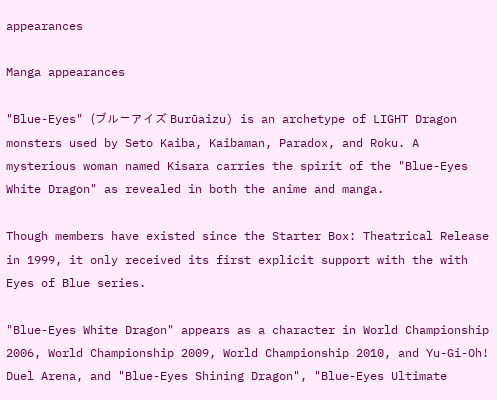appearances

Manga appearances

"Blue-Eyes" (ブルーアイズ Burūaizu) is an archetype of LIGHT Dragon monsters used by Seto Kaiba, Kaibaman, Paradox, and Roku. A mysterious woman named Kisara carries the spirit of the "Blue-Eyes White Dragon" as revealed in both the anime and manga.

Though members have existed since the Starter Box: Theatrical Release in 1999, it only received its first explicit support with the with Eyes of Blue series.

"Blue-Eyes White Dragon" appears as a character in World Championship 2006, World Championship 2009, World Championship 2010, and Yu-Gi-Oh! Duel Arena, and "Blue-Eyes Shining Dragon", "Blue-Eyes Ultimate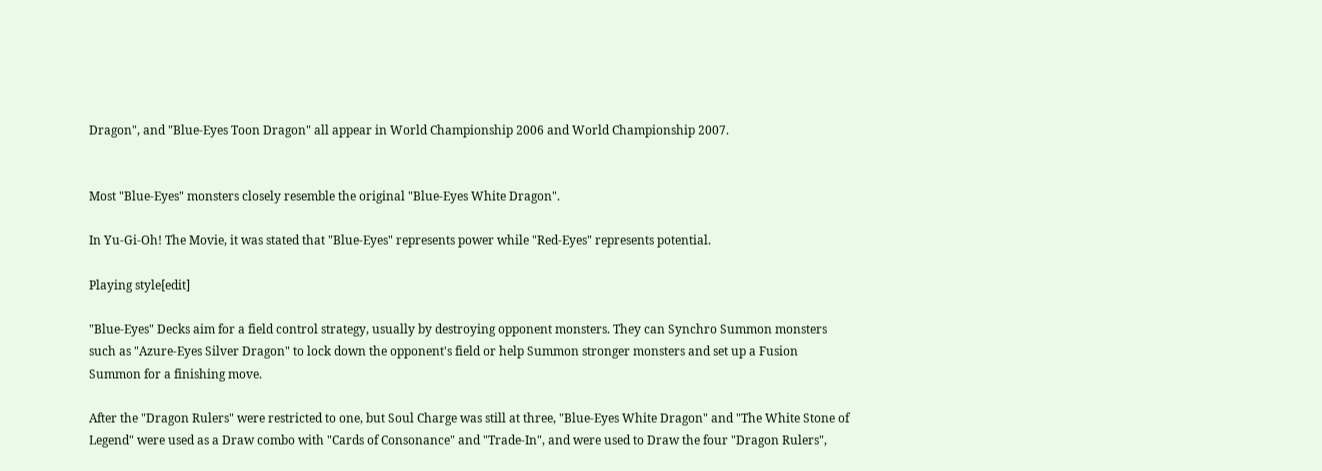Dragon", and "Blue-Eyes Toon Dragon" all appear in World Championship 2006 and World Championship 2007.


Most "Blue-Eyes" monsters closely resemble the original "Blue-Eyes White Dragon".

In Yu-Gi-Oh! The Movie, it was stated that "Blue-Eyes" represents power while "Red-Eyes" represents potential.

Playing style[edit]

"Blue-Eyes" Decks aim for a field control strategy, usually by destroying opponent monsters. They can Synchro Summon monsters such as "Azure-Eyes Silver Dragon" to lock down the opponent's field or help Summon stronger monsters and set up a Fusion Summon for a finishing move.

After the "Dragon Rulers" were restricted to one, but Soul Charge was still at three, "Blue-Eyes White Dragon" and "The White Stone of Legend" were used as a Draw combo with "Cards of Consonance" and "Trade-In", and were used to Draw the four "Dragon Rulers",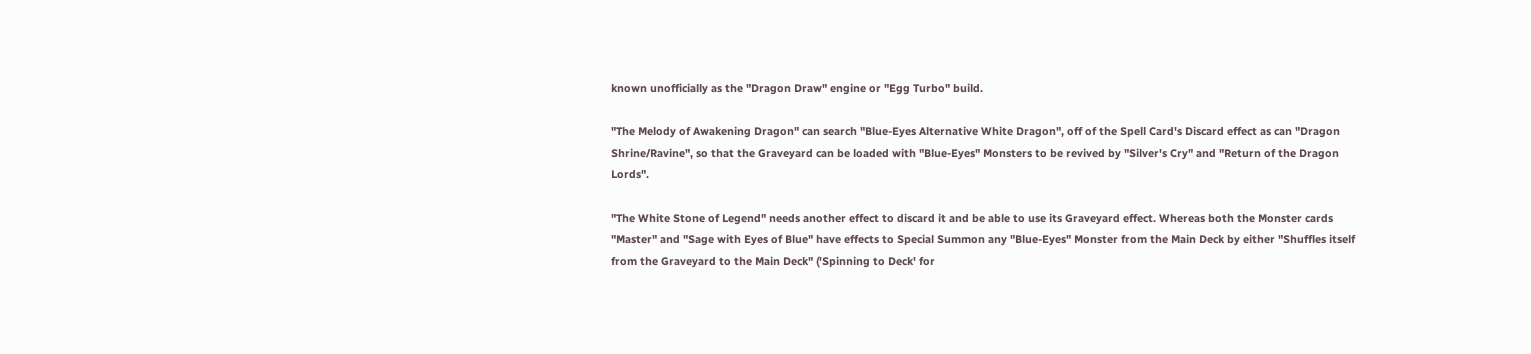known unofficially as the "Dragon Draw" engine or "Egg Turbo" build.

"The Melody of Awakening Dragon" can search "Blue-Eyes Alternative White Dragon", off of the Spell Card's Discard effect as can "Dragon Shrine/Ravine", so that the Graveyard can be loaded with "Blue-Eyes" Monsters to be revived by "Silver's Cry" and "Return of the Dragon Lords".

"The White Stone of Legend" needs another effect to discard it and be able to use its Graveyard effect. Whereas both the Monster cards "Master" and "Sage with Eyes of Blue" have effects to Special Summon any "Blue-Eyes" Monster from the Main Deck by either "Shuffles itself from the Graveyard to the Main Deck" ('Spinning to Deck' for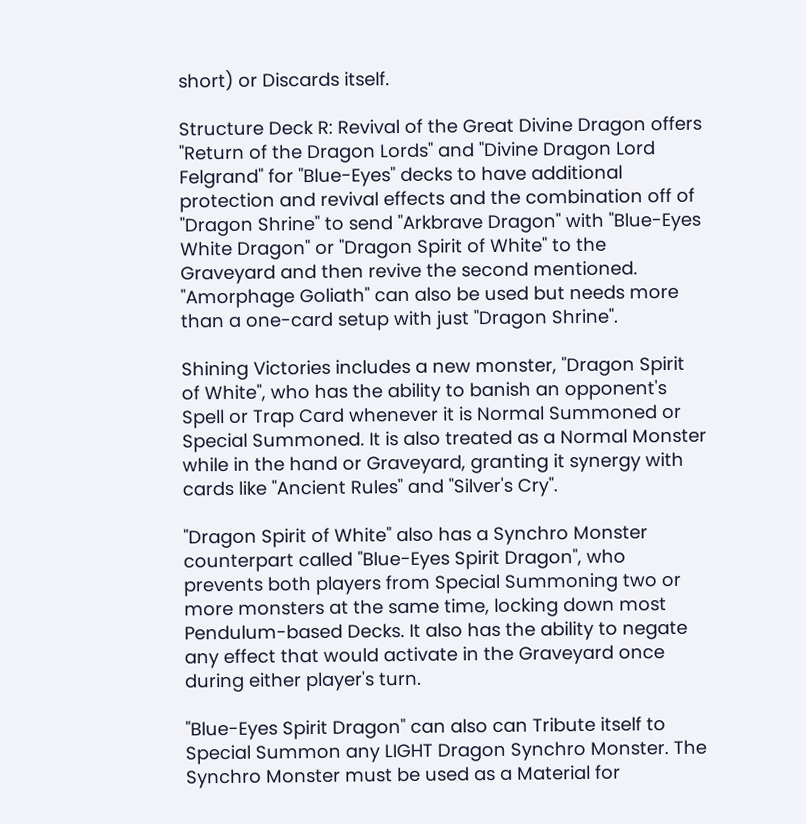short) or Discards itself.

Structure Deck R: Revival of the Great Divine Dragon offers "Return of the Dragon Lords" and "Divine Dragon Lord Felgrand" for "Blue-Eyes" decks to have additional protection and revival effects and the combination off of "Dragon Shrine" to send "Arkbrave Dragon" with "Blue-Eyes White Dragon" or "Dragon Spirit of White" to the Graveyard and then revive the second mentioned. "Amorphage Goliath" can also be used but needs more than a one-card setup with just "Dragon Shrine".

Shining Victories includes a new monster, "Dragon Spirit of White", who has the ability to banish an opponent's Spell or Trap Card whenever it is Normal Summoned or Special Summoned. It is also treated as a Normal Monster while in the hand or Graveyard, granting it synergy with cards like "Ancient Rules" and "Silver's Cry".

"Dragon Spirit of White" also has a Synchro Monster counterpart called "Blue-Eyes Spirit Dragon", who prevents both players from Special Summoning two or more monsters at the same time, locking down most Pendulum-based Decks. It also has the ability to negate any effect that would activate in the Graveyard once during either player's turn.

"Blue-Eyes Spirit Dragon" can also can Tribute itself to Special Summon any LIGHT Dragon Synchro Monster. The Synchro Monster must be used as a Material for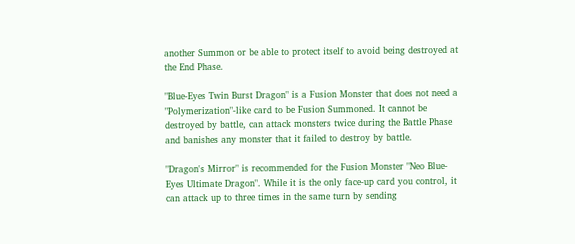another Summon or be able to protect itself to avoid being destroyed at the End Phase.

"Blue-Eyes Twin Burst Dragon" is a Fusion Monster that does not need a "Polymerization"-like card to be Fusion Summoned. It cannot be destroyed by battle, can attack monsters twice during the Battle Phase and banishes any monster that it failed to destroy by battle.

"Dragon's Mirror" is recommended for the Fusion Monster "Neo Blue-Eyes Ultimate Dragon". While it is the only face-up card you control, it can attack up to three times in the same turn by sending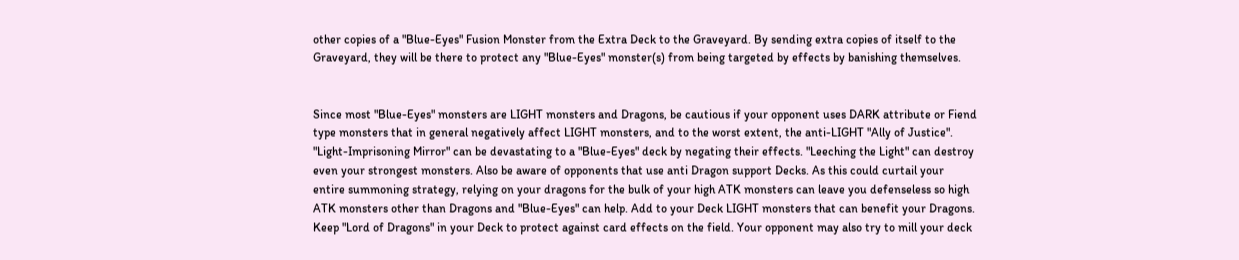other copies of a "Blue-Eyes" Fusion Monster from the Extra Deck to the Graveyard. By sending extra copies of itself to the Graveyard, they will be there to protect any "Blue-Eyes" monster(s) from being targeted by effects by banishing themselves.


Since most "Blue-Eyes" monsters are LIGHT monsters and Dragons, be cautious if your opponent uses DARK attribute or Fiend type monsters that in general negatively affect LIGHT monsters, and to the worst extent, the anti-LIGHT "Ally of Justice". "Light-Imprisoning Mirror" can be devastating to a "Blue-Eyes" deck by negating their effects. "Leeching the Light" can destroy even your strongest monsters. Also be aware of opponents that use anti Dragon support Decks. As this could curtail your entire summoning strategy, relying on your dragons for the bulk of your high ATK monsters can leave you defenseless so high ATK monsters other than Dragons and "Blue-Eyes" can help. Add to your Deck LIGHT monsters that can benefit your Dragons. Keep "Lord of Dragons" in your Deck to protect against card effects on the field. Your opponent may also try to mill your deck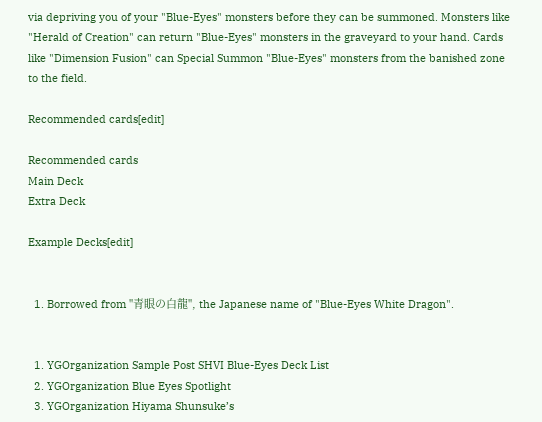via depriving you of your "Blue-Eyes" monsters before they can be summoned. Monsters like "Herald of Creation" can return "Blue-Eyes" monsters in the graveyard to your hand. Cards like "Dimension Fusion" can Special Summon "Blue-Eyes" monsters from the banished zone to the field.

Recommended cards[edit]

Recommended cards
Main Deck
Extra Deck

Example Decks[edit]


  1. Borrowed from "青眼の白龍", the Japanese name of "Blue-Eyes White Dragon".


  1. YGOrganization Sample Post SHVI Blue-Eyes Deck List
  2. YGOrganization Blue Eyes Spotlight
  3. YGOrganization Hiyama Shunsuke’s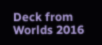Deck from Worlds 2016